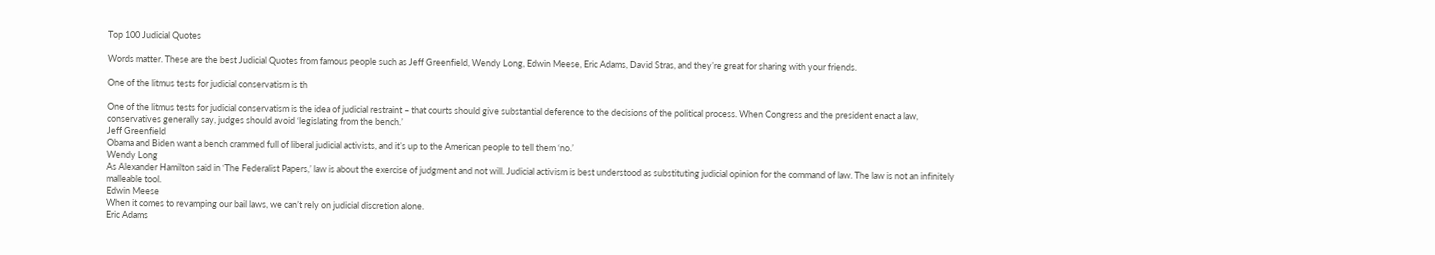Top 100 Judicial Quotes

Words matter. These are the best Judicial Quotes from famous people such as Jeff Greenfield, Wendy Long, Edwin Meese, Eric Adams, David Stras, and they’re great for sharing with your friends.

One of the litmus tests for judicial conservatism is th

One of the litmus tests for judicial conservatism is the idea of judicial restraint – that courts should give substantial deference to the decisions of the political process. When Congress and the president enact a law, conservatives generally say, judges should avoid ‘legislating from the bench.’
Jeff Greenfield
Obama and Biden want a bench crammed full of liberal judicial activists, and it’s up to the American people to tell them ‘no.’
Wendy Long
As Alexander Hamilton said in ‘The Federalist Papers,’ law is about the exercise of judgment and not will. Judicial activism is best understood as substituting judicial opinion for the command of law. The law is not an infinitely malleable tool.
Edwin Meese
When it comes to revamping our bail laws, we can’t rely on judicial discretion alone.
Eric Adams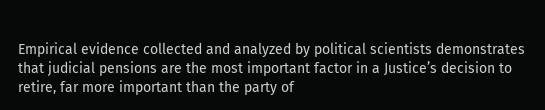Empirical evidence collected and analyzed by political scientists demonstrates that judicial pensions are the most important factor in a Justice’s decision to retire, far more important than the party of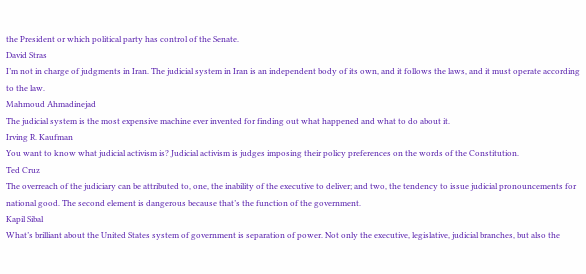the President or which political party has control of the Senate.
David Stras
I’m not in charge of judgments in Iran. The judicial system in Iran is an independent body of its own, and it follows the laws, and it must operate according to the law.
Mahmoud Ahmadinejad
The judicial system is the most expensive machine ever invented for finding out what happened and what to do about it.
Irving R. Kaufman
You want to know what judicial activism is? Judicial activism is judges imposing their policy preferences on the words of the Constitution.
Ted Cruz
The overreach of the judiciary can be attributed to, one, the inability of the executive to deliver; and two, the tendency to issue judicial pronouncements for national good. The second element is dangerous because that’s the function of the government.
Kapil Sibal
What’s brilliant about the United States system of government is separation of power. Not only the executive, legislative, judicial branches, but also the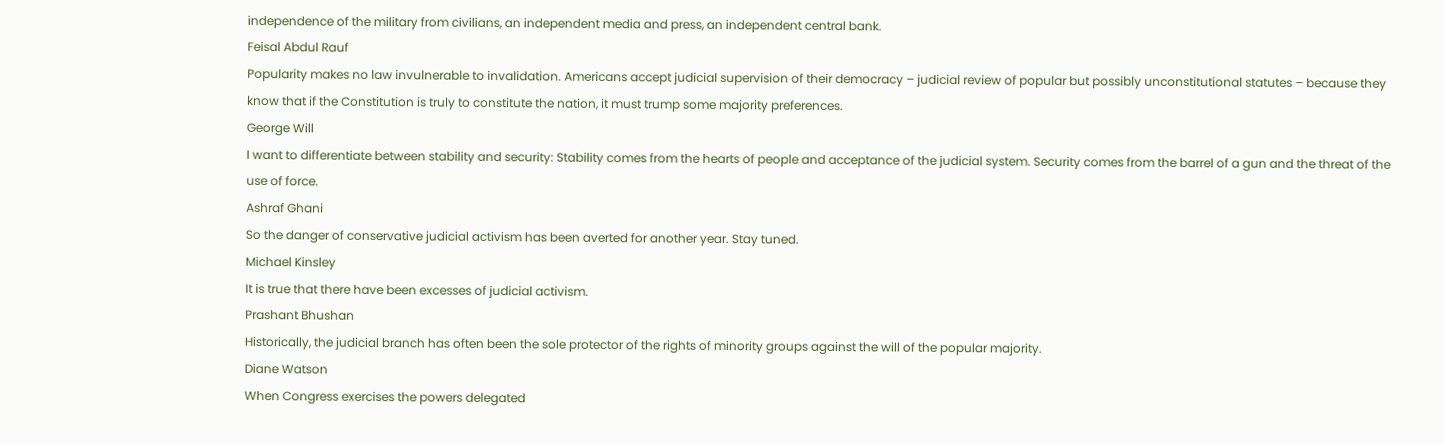independence of the military from civilians, an independent media and press, an independent central bank.
Feisal Abdul Rauf
Popularity makes no law invulnerable to invalidation. Americans accept judicial supervision of their democracy – judicial review of popular but possibly unconstitutional statutes – because they know that if the Constitution is truly to constitute the nation, it must trump some majority preferences.
George Will
I want to differentiate between stability and security: Stability comes from the hearts of people and acceptance of the judicial system. Security comes from the barrel of a gun and the threat of the use of force.
Ashraf Ghani
So the danger of conservative judicial activism has been averted for another year. Stay tuned.
Michael Kinsley
It is true that there have been excesses of judicial activism.
Prashant Bhushan
Historically, the judicial branch has often been the sole protector of the rights of minority groups against the will of the popular majority.
Diane Watson
When Congress exercises the powers delegated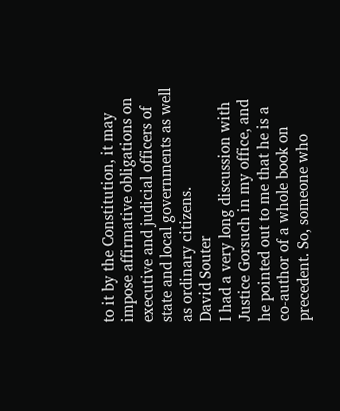to it by the Constitution, it may impose affirmative obligations on executive and judicial officers of state and local governments as well as ordinary citizens.
David Souter
I had a very long discussion with Justice Gorsuch in my office, and he pointed out to me that he is a co-author of a whole book on precedent. So, someone who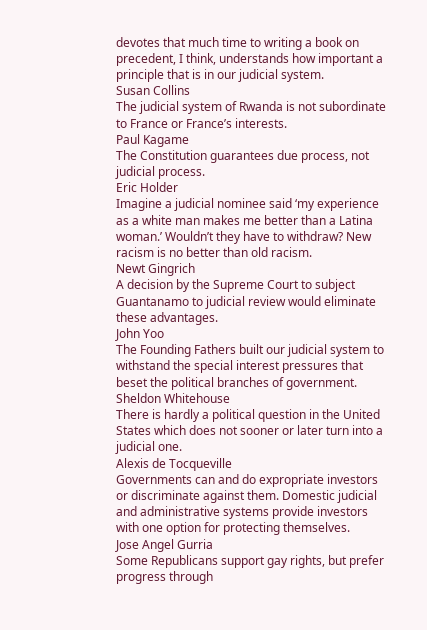devotes that much time to writing a book on precedent, I think, understands how important a principle that is in our judicial system.
Susan Collins
The judicial system of Rwanda is not subordinate to France or France’s interests.
Paul Kagame
The Constitution guarantees due process, not judicial process.
Eric Holder
Imagine a judicial nominee said ‘my experience as a white man makes me better than a Latina woman.’ Wouldn’t they have to withdraw? New racism is no better than old racism.
Newt Gingrich
A decision by the Supreme Court to subject Guantanamo to judicial review would eliminate these advantages.
John Yoo
The Founding Fathers built our judicial system to withstand the special interest pressures that beset the political branches of government.
Sheldon Whitehouse
There is hardly a political question in the United States which does not sooner or later turn into a judicial one.
Alexis de Tocqueville
Governments can and do expropriate investors or discriminate against them. Domestic judicial and administrative systems provide investors with one option for protecting themselves.
Jose Angel Gurria
Some Republicans support gay rights, but prefer progress through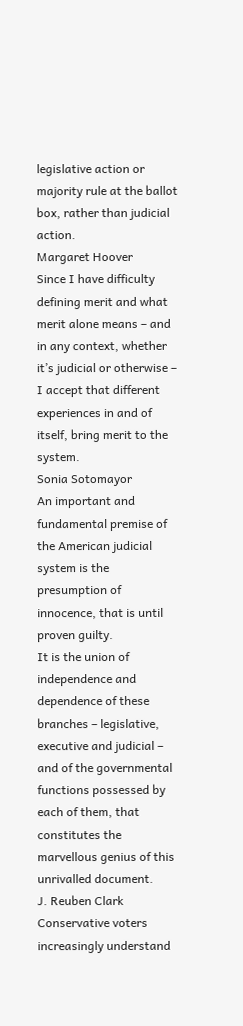legislative action or majority rule at the ballot box, rather than judicial action.
Margaret Hoover
Since I have difficulty defining merit and what merit alone means – and in any context, whether it’s judicial or otherwise – I accept that different experiences in and of itself, bring merit to the system.
Sonia Sotomayor
An important and fundamental premise of the American judicial system is the presumption of innocence, that is until proven guilty.
It is the union of independence and dependence of these branches – legislative, executive and judicial – and of the governmental functions possessed by each of them, that constitutes the marvellous genius of this unrivalled document.
J. Reuben Clark
Conservative voters increasingly understand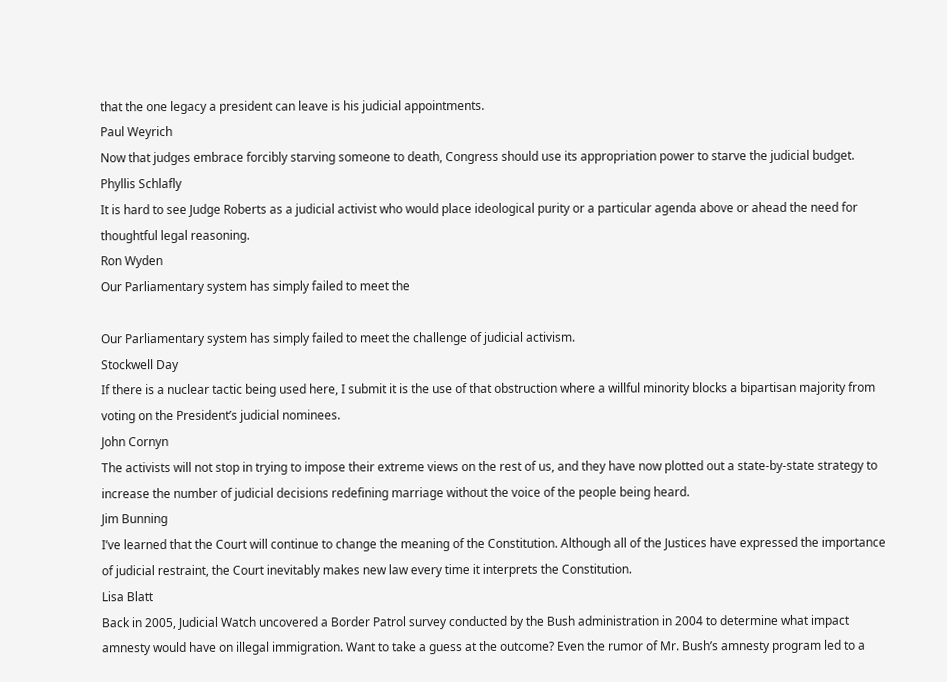that the one legacy a president can leave is his judicial appointments.
Paul Weyrich
Now that judges embrace forcibly starving someone to death, Congress should use its appropriation power to starve the judicial budget.
Phyllis Schlafly
It is hard to see Judge Roberts as a judicial activist who would place ideological purity or a particular agenda above or ahead the need for thoughtful legal reasoning.
Ron Wyden
Our Parliamentary system has simply failed to meet the

Our Parliamentary system has simply failed to meet the challenge of judicial activism.
Stockwell Day
If there is a nuclear tactic being used here, I submit it is the use of that obstruction where a willful minority blocks a bipartisan majority from voting on the President’s judicial nominees.
John Cornyn
The activists will not stop in trying to impose their extreme views on the rest of us, and they have now plotted out a state-by-state strategy to increase the number of judicial decisions redefining marriage without the voice of the people being heard.
Jim Bunning
I’ve learned that the Court will continue to change the meaning of the Constitution. Although all of the Justices have expressed the importance of judicial restraint, the Court inevitably makes new law every time it interprets the Constitution.
Lisa Blatt
Back in 2005, Judicial Watch uncovered a Border Patrol survey conducted by the Bush administration in 2004 to determine what impact amnesty would have on illegal immigration. Want to take a guess at the outcome? Even the rumor of Mr. Bush’s amnesty program led to a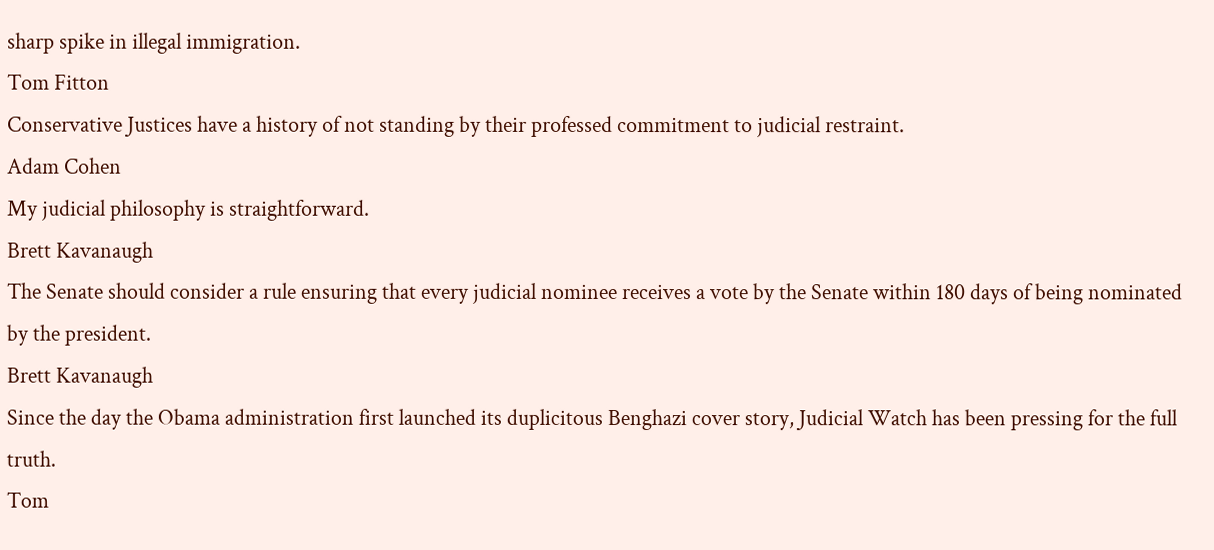sharp spike in illegal immigration.
Tom Fitton
Conservative Justices have a history of not standing by their professed commitment to judicial restraint.
Adam Cohen
My judicial philosophy is straightforward.
Brett Kavanaugh
The Senate should consider a rule ensuring that every judicial nominee receives a vote by the Senate within 180 days of being nominated by the president.
Brett Kavanaugh
Since the day the Obama administration first launched its duplicitous Benghazi cover story, Judicial Watch has been pressing for the full truth.
Tom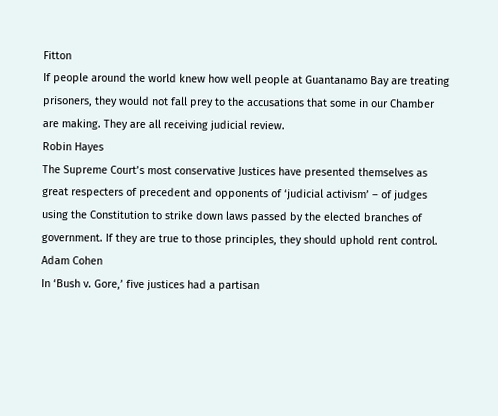Fitton
If people around the world knew how well people at Guantanamo Bay are treating prisoners, they would not fall prey to the accusations that some in our Chamber are making. They are all receiving judicial review.
Robin Hayes
The Supreme Court’s most conservative Justices have presented themselves as great respecters of precedent and opponents of ‘judicial activism’ – of judges using the Constitution to strike down laws passed by the elected branches of government. If they are true to those principles, they should uphold rent control.
Adam Cohen
In ‘Bush v. Gore,’ five justices had a partisan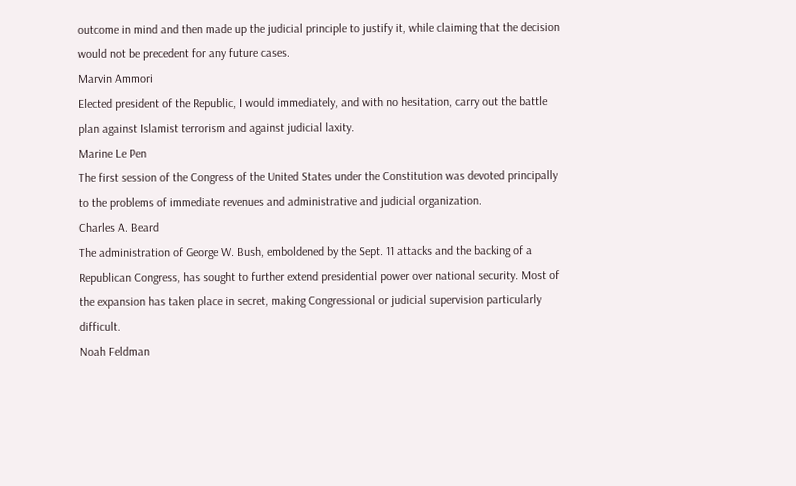outcome in mind and then made up the judicial principle to justify it, while claiming that the decision would not be precedent for any future cases.
Marvin Ammori
Elected president of the Republic, I would immediately, and with no hesitation, carry out the battle plan against Islamist terrorism and against judicial laxity.
Marine Le Pen
The first session of the Congress of the United States under the Constitution was devoted principally to the problems of immediate revenues and administrative and judicial organization.
Charles A. Beard
The administration of George W. Bush, emboldened by the Sept. 11 attacks and the backing of a Republican Congress, has sought to further extend presidential power over national security. Most of the expansion has taken place in secret, making Congressional or judicial supervision particularly difficult.
Noah Feldman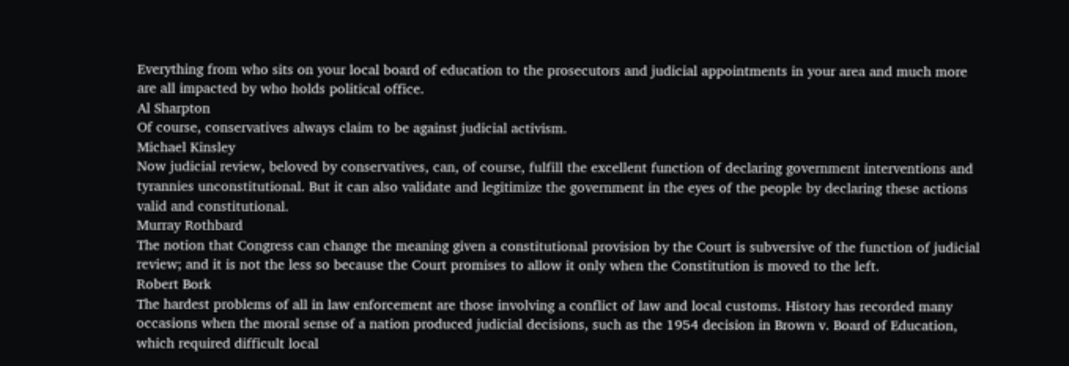Everything from who sits on your local board of education to the prosecutors and judicial appointments in your area and much more are all impacted by who holds political office.
Al Sharpton
Of course, conservatives always claim to be against judicial activism.
Michael Kinsley
Now judicial review, beloved by conservatives, can, of course, fulfill the excellent function of declaring government interventions and tyrannies unconstitutional. But it can also validate and legitimize the government in the eyes of the people by declaring these actions valid and constitutional.
Murray Rothbard
The notion that Congress can change the meaning given a constitutional provision by the Court is subversive of the function of judicial review; and it is not the less so because the Court promises to allow it only when the Constitution is moved to the left.
Robert Bork
The hardest problems of all in law enforcement are those involving a conflict of law and local customs. History has recorded many occasions when the moral sense of a nation produced judicial decisions, such as the 1954 decision in Brown v. Board of Education, which required difficult local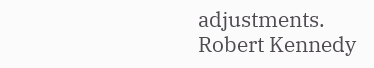adjustments.
Robert Kennedy